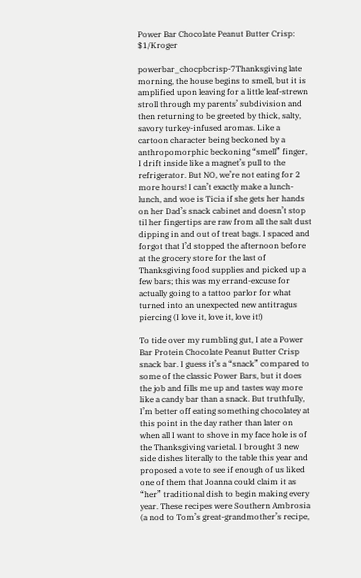Power Bar Chocolate Peanut Butter Crisp: $1/Kroger

powerbar_chocpbcrisp-7Thanksgiving late morning, the house begins to smell, but it is amplified upon leaving for a little leaf-strewn stroll through my parents’ subdivision and then returning to be greeted by thick, salty, savory turkey-infused aromas. Like a cartoon character being beckoned by a anthropomorphic beckoning “smell” finger, I drift inside like a magnet’s pull to the refrigerator. But NO, we’re not eating for 2 more hours! I can’t exactly make a lunch-lunch, and woe is Ticia if she gets her hands on her Dad’s snack cabinet and doesn’t stop til her fingertips are raw from all the salt dust dipping in and out of treat bags. I spaced and forgot that I’d stopped the afternoon before at the grocery store for the last of Thanksgiving food supplies and picked up a few bars; this was my errand-excuse for actually going to a tattoo parlor for what turned into an unexpected new antitragus piercing (I love it, love it, love it!)

To tide over my rumbling gut, I ate a Power Bar Protein Chocolate Peanut Butter Crisp snack bar. I guess it’s a “snack” compared to some of the classic Power Bars, but it does the job and fills me up and tastes way more like a candy bar than a snack. But truthfully, I’m better off eating something chocolatey at this point in the day rather than later on when all I want to shove in my face hole is of the Thanksgiving varietal. I brought 3 new side dishes literally to the table this year and proposed a vote to see if enough of us liked one of them that Joanna could claim it as “her” traditional dish to begin making every year. These recipes were Southern Ambrosia (a nod to Tom’s great-grandmother’s recipe,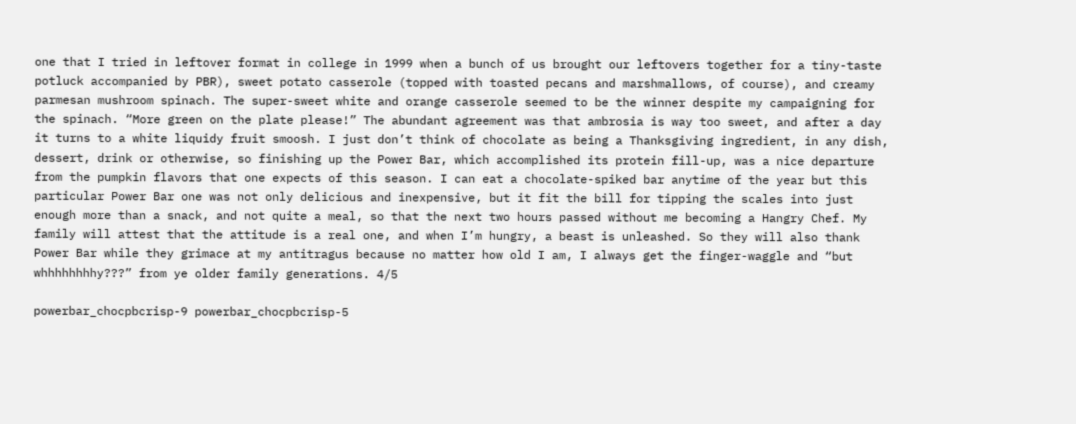one that I tried in leftover format in college in 1999 when a bunch of us brought our leftovers together for a tiny-taste potluck accompanied by PBR), sweet potato casserole (topped with toasted pecans and marshmallows, of course), and creamy parmesan mushroom spinach. The super-sweet white and orange casserole seemed to be the winner despite my campaigning for the spinach. “More green on the plate please!” The abundant agreement was that ambrosia is way too sweet, and after a day it turns to a white liquidy fruit smoosh. I just don’t think of chocolate as being a Thanksgiving ingredient, in any dish, dessert, drink or otherwise, so finishing up the Power Bar, which accomplished its protein fill-up, was a nice departure from the pumpkin flavors that one expects of this season. I can eat a chocolate-spiked bar anytime of the year but this particular Power Bar one was not only delicious and inexpensive, but it fit the bill for tipping the scales into just enough more than a snack, and not quite a meal, so that the next two hours passed without me becoming a Hangry Chef. My family will attest that the attitude is a real one, and when I’m hungry, a beast is unleashed. So they will also thank Power Bar while they grimace at my antitragus because no matter how old I am, I always get the finger-waggle and “but whhhhhhhhy???” from ye older family generations. 4/5

powerbar_chocpbcrisp-9 powerbar_chocpbcrisp-5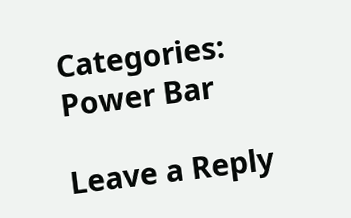Categories: Power Bar

Leave a Reply